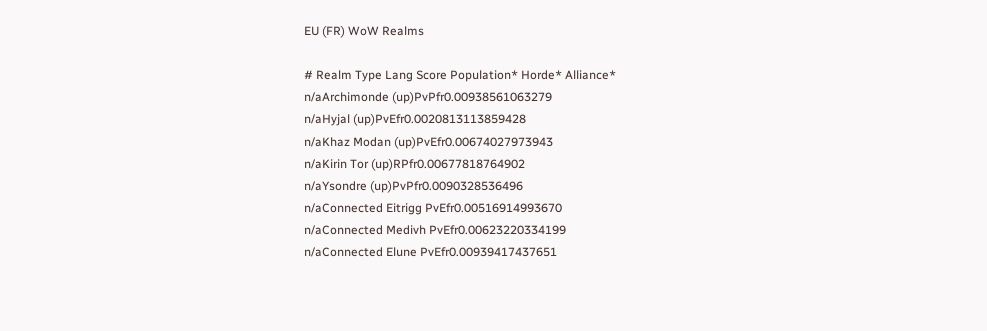EU (FR) WoW Realms

# Realm Type Lang Score Population* Horde* Alliance*
n/aArchimonde (up)PvPfr0.00938561063279
n/aHyjal (up)PvEfr0.0020813113859428
n/aKhaz Modan (up)PvEfr0.00674027973943
n/aKirin Tor (up)RPfr0.00677818764902
n/aYsondre (up)PvPfr0.0090328536496
n/aConnected Eitrigg PvEfr0.00516914993670
n/aConnected Medivh PvEfr0.00623220334199
n/aConnected Elune PvEfr0.00939417437651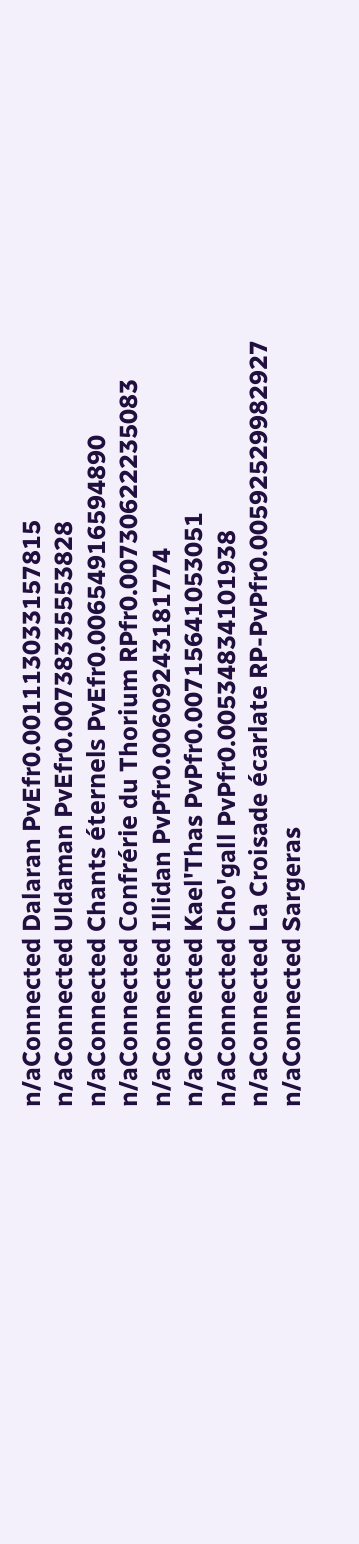n/aConnected Dalaran PvEfr0.001113033157815
n/aConnected Uldaman PvEfr0.00738335553828
n/aConnected Chants éternels PvEfr0.00654916594890
n/aConnected Confrérie du Thorium RPfr0.00730622235083
n/aConnected Illidan PvPfr0.00609243181774
n/aConnected Kael'Thas PvPfr0.00715641053051
n/aConnected Cho'gall PvPfr0.00534834101938
n/aConnected La Croisade écarlate RP-PvPfr0.00592529982927
n/aConnected Sargeras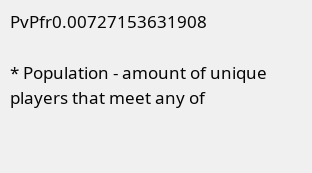PvPfr0.00727153631908

* Population - amount of unique players that meet any of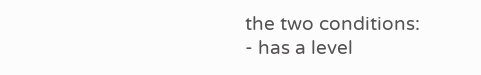the two conditions:
- has a level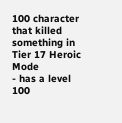100 character that killed something in Tier 17 Heroic Mode
- has a level 100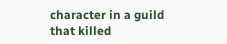character in a guild that killed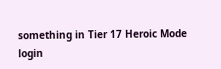something in Tier 17 Heroic Mode
login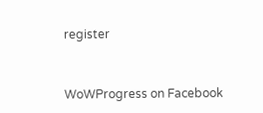register



WoWProgress on Facebook